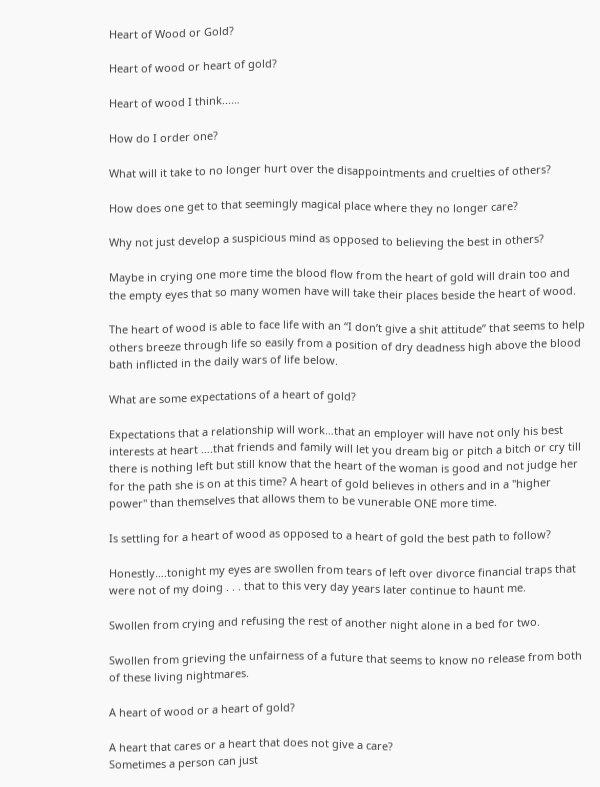Heart of Wood or Gold?

Heart of wood or heart of gold?

Heart of wood I think...…

How do I order one?

What will it take to no longer hurt over the disappointments and cruelties of others?

How does one get to that seemingly magical place where they no longer care?

Why not just develop a suspicious mind as opposed to believing the best in others?

Maybe in crying one more time the blood flow from the heart of gold will drain too and the empty eyes that so many women have will take their places beside the heart of wood.

The heart of wood is able to face life with an “I don’t give a shit attitude” that seems to help others breeze through life so easily from a position of dry deadness high above the blood bath inflicted in the daily wars of life below.

What are some expectations of a heart of gold?

Expectations that a relationship will work…that an employer will have not only his best interests at heart ….that friends and family will let you dream big or pitch a bitch or cry till there is nothing left but still know that the heart of the woman is good and not judge her for the path she is on at this time? A heart of gold believes in others and in a "higher power" than themselves that allows them to be vunerable ONE more time.

Is settling for a heart of wood as opposed to a heart of gold the best path to follow?

Honestly….tonight my eyes are swollen from tears of left over divorce financial traps that were not of my doing . . . that to this very day years later continue to haunt me.

Swollen from crying and refusing the rest of another night alone in a bed for two.

Swollen from grieving the unfairness of a future that seems to know no release from both of these living nightmares.

A heart of wood or a heart of gold?

A heart that cares or a heart that does not give a care?
Sometimes a person can just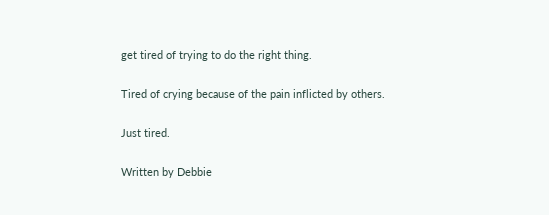get tired of trying to do the right thing.

Tired of crying because of the pain inflicted by others.

Just tired.

Written by Debbie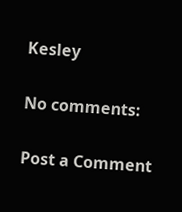Kesley

No comments:

Post a Comment